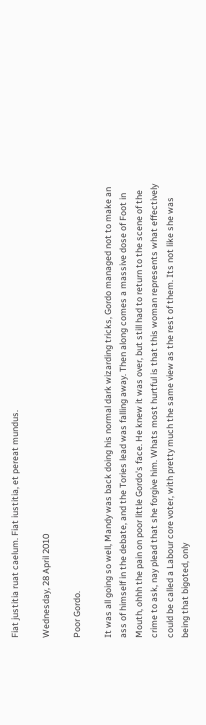Fiat justitia ruat caelum. Fiat iustitia, et pereat mundus.

Wednesday, 28 April 2010

Poor Gordo.

It was all going so well, Mandy was back doing his normal dark wizarding tricks, Gordo managed not to make an ass of himself in the debate, and the Tories lead was falling away. Then along comes a massive dose of Foot in Mouth, ohhh the pain on poor little Gordo's face. He knew it was over, but still had to return to the scene of the crime to ask, nay plead that she forgive him. Whats most hurtful is that this woman represents what effectively could be called a Labour core voter, with pretty much the same view as the rest of them. Its not like she was being that bigoted, only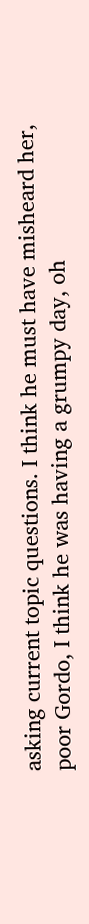asking current topic questions. I think he must have misheard her, poor Gordo, I think he was having a grumpy day, oh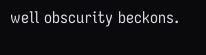well obscurity beckons.